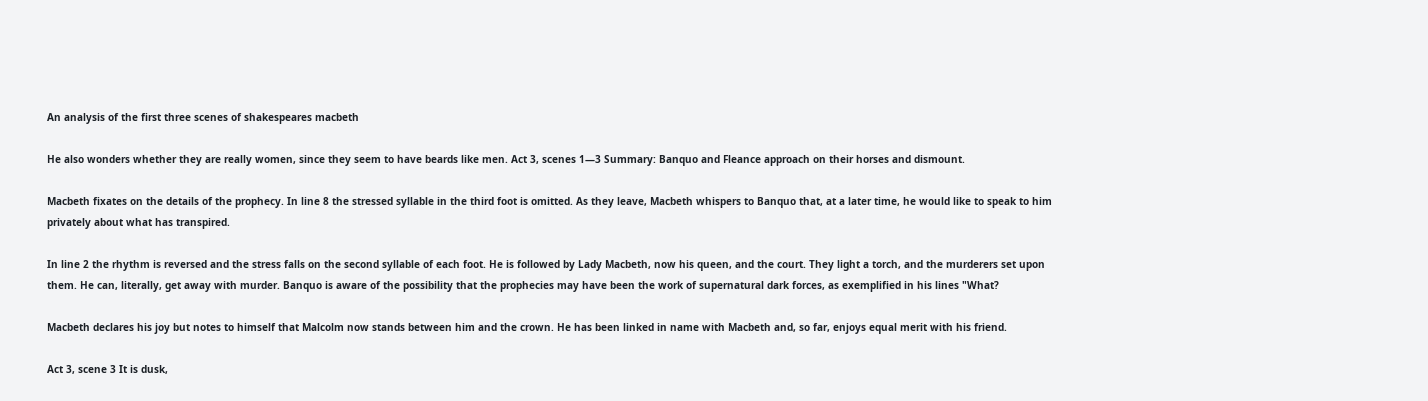An analysis of the first three scenes of shakespeares macbeth

He also wonders whether they are really women, since they seem to have beards like men. Act 3, scenes 1—3 Summary: Banquo and Fleance approach on their horses and dismount.

Macbeth fixates on the details of the prophecy. In line 8 the stressed syllable in the third foot is omitted. As they leave, Macbeth whispers to Banquo that, at a later time, he would like to speak to him privately about what has transpired.

In line 2 the rhythm is reversed and the stress falls on the second syllable of each foot. He is followed by Lady Macbeth, now his queen, and the court. They light a torch, and the murderers set upon them. He can, literally, get away with murder. Banquo is aware of the possibility that the prophecies may have been the work of supernatural dark forces, as exemplified in his lines "What?

Macbeth declares his joy but notes to himself that Malcolm now stands between him and the crown. He has been linked in name with Macbeth and, so far, enjoys equal merit with his friend.

Act 3, scene 3 It is dusk,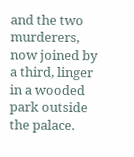and the two murderers, now joined by a third, linger in a wooded park outside the palace.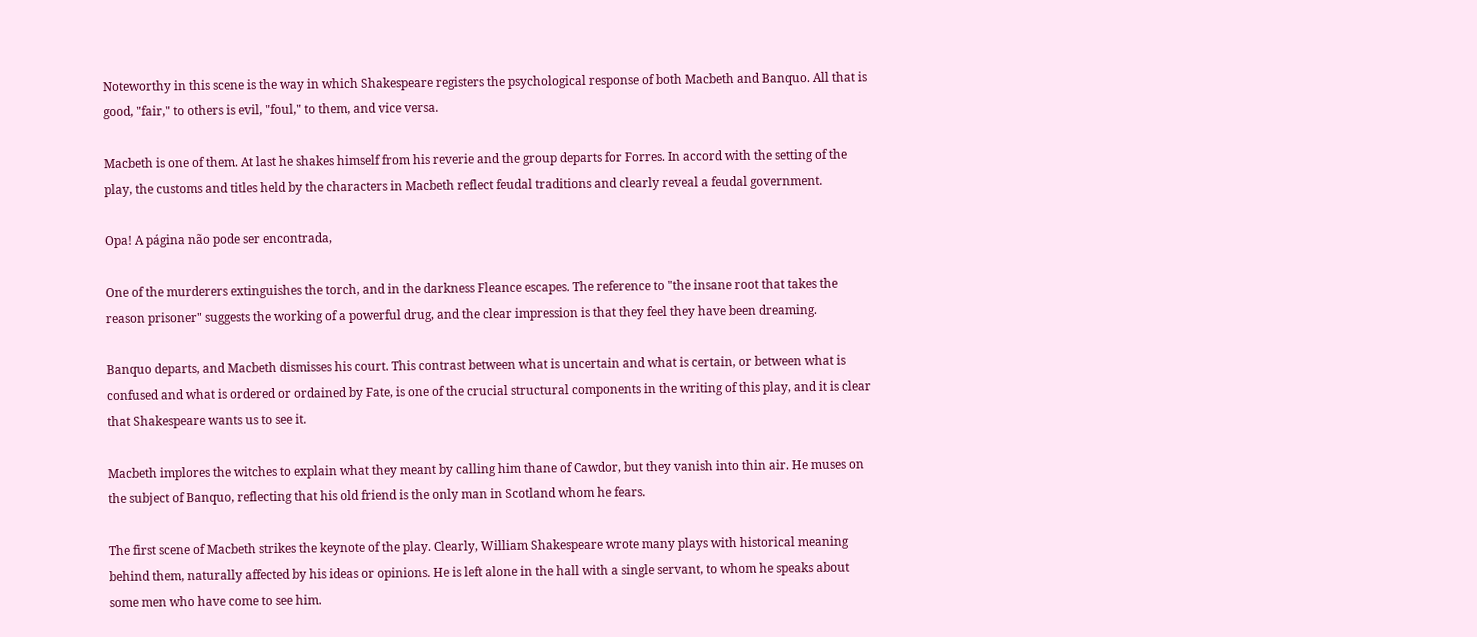Noteworthy in this scene is the way in which Shakespeare registers the psychological response of both Macbeth and Banquo. All that is good, "fair," to others is evil, "foul," to them, and vice versa.

Macbeth is one of them. At last he shakes himself from his reverie and the group departs for Forres. In accord with the setting of the play, the customs and titles held by the characters in Macbeth reflect feudal traditions and clearly reveal a feudal government.

Opa! A página não pode ser encontrada,

One of the murderers extinguishes the torch, and in the darkness Fleance escapes. The reference to "the insane root that takes the reason prisoner" suggests the working of a powerful drug, and the clear impression is that they feel they have been dreaming.

Banquo departs, and Macbeth dismisses his court. This contrast between what is uncertain and what is certain, or between what is confused and what is ordered or ordained by Fate, is one of the crucial structural components in the writing of this play, and it is clear that Shakespeare wants us to see it.

Macbeth implores the witches to explain what they meant by calling him thane of Cawdor, but they vanish into thin air. He muses on the subject of Banquo, reflecting that his old friend is the only man in Scotland whom he fears.

The first scene of Macbeth strikes the keynote of the play. Clearly, William Shakespeare wrote many plays with historical meaning behind them, naturally affected by his ideas or opinions. He is left alone in the hall with a single servant, to whom he speaks about some men who have come to see him.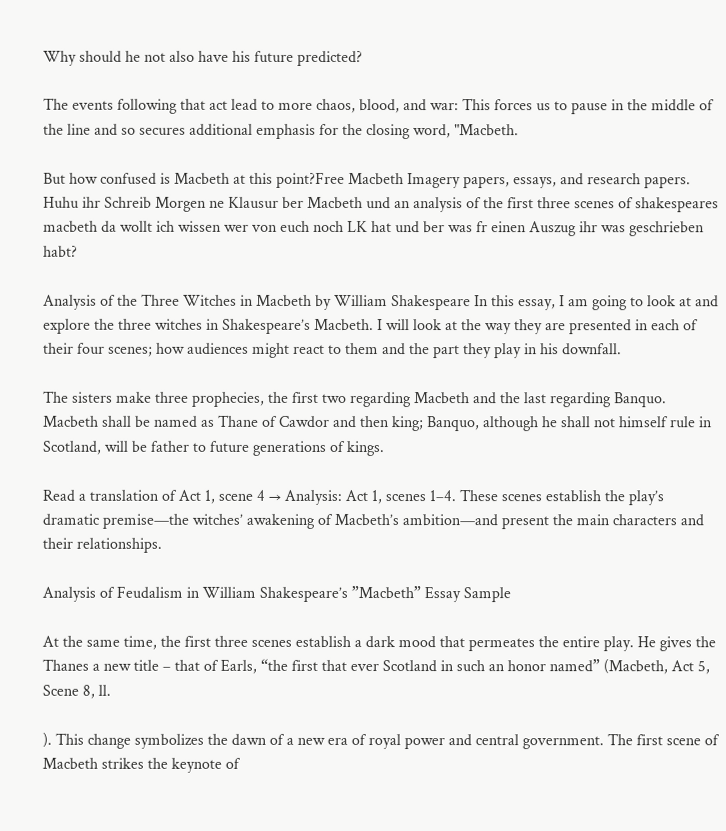Why should he not also have his future predicted?

The events following that act lead to more chaos, blood, and war: This forces us to pause in the middle of the line and so secures additional emphasis for the closing word, "Macbeth.

But how confused is Macbeth at this point?Free Macbeth Imagery papers, essays, and research papers. Huhu ihr Schreib Morgen ne Klausur ber Macbeth und an analysis of the first three scenes of shakespeares macbeth da wollt ich wissen wer von euch noch LK hat und ber was fr einen Auszug ihr was geschrieben habt?

Analysis of the Three Witches in Macbeth by William Shakespeare In this essay, I am going to look at and explore the three witches in Shakespeare’s Macbeth. I will look at the way they are presented in each of their four scenes; how audiences might react to them and the part they play in his downfall.

The sisters make three prophecies, the first two regarding Macbeth and the last regarding Banquo. Macbeth shall be named as Thane of Cawdor and then king; Banquo, although he shall not himself rule in Scotland, will be father to future generations of kings.

Read a translation of Act 1, scene 4 → Analysis: Act 1, scenes 1–4. These scenes establish the play’s dramatic premise—the witches’ awakening of Macbeth’s ambition—and present the main characters and their relationships.

Analysis of Feudalism in William Shakespeare’s ”Macbeth” Essay Sample

At the same time, the first three scenes establish a dark mood that permeates the entire play. He gives the Thanes a new title – that of Earls, “the first that ever Scotland in such an honor named” (Macbeth, Act 5, Scene 8, ll.

). This change symbolizes the dawn of a new era of royal power and central government. The first scene of Macbeth strikes the keynote of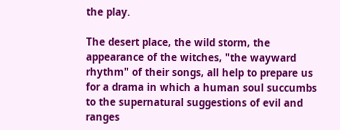the play.

The desert place, the wild storm, the appearance of the witches, "the wayward rhythm" of their songs, all help to prepare us for a drama in which a human soul succumbs to the supernatural suggestions of evil and ranges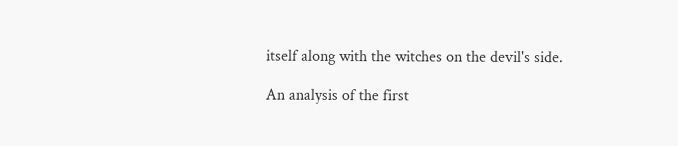itself along with the witches on the devil's side.

An analysis of the first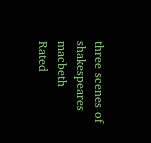three scenes of shakespeares macbeth
Rated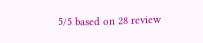5/5 based on 28 review